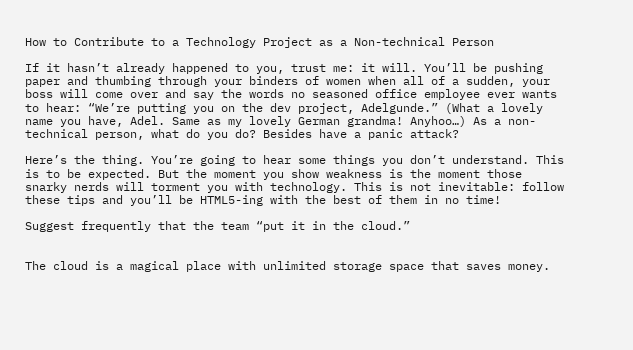How to Contribute to a Technology Project as a Non-technical Person

If it hasn’t already happened to you, trust me: it will. You’ll be pushing paper and thumbing through your binders of women when all of a sudden, your boss will come over and say the words no seasoned office employee ever wants to hear: “We’re putting you on the dev project, Adelgunde.” (What a lovely name you have, Adel. Same as my lovely German grandma! Anyhoo…) As a non-technical person, what do you do? Besides have a panic attack?

Here’s the thing. You’re going to hear some things you don’t understand. This is to be expected. But the moment you show weakness is the moment those snarky nerds will torment you with technology. This is not inevitable: follow these tips and you’ll be HTML5-ing with the best of them in no time!

Suggest frequently that the team “put it in the cloud.”


The cloud is a magical place with unlimited storage space that saves money.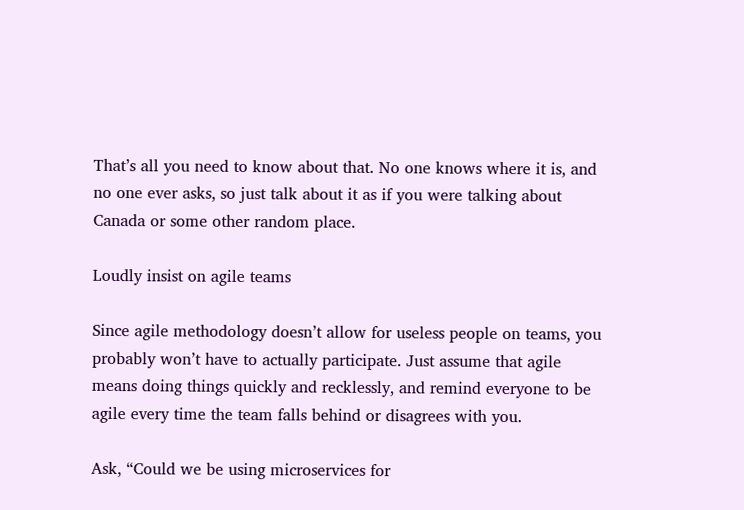That’s all you need to know about that. No one knows where it is, and no one ever asks, so just talk about it as if you were talking about Canada or some other random place.

Loudly insist on agile teams

Since agile methodology doesn’t allow for useless people on teams, you probably won’t have to actually participate. Just assume that agile means doing things quickly and recklessly, and remind everyone to be agile every time the team falls behind or disagrees with you.

Ask, “Could we be using microservices for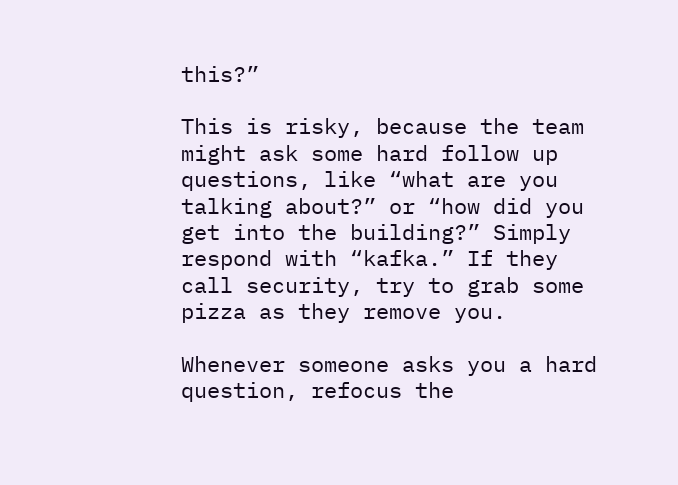this?”

This is risky, because the team might ask some hard follow up questions, like “what are you talking about?” or “how did you get into the building?” Simply respond with “kafka.” If they call security, try to grab some pizza as they remove you.

Whenever someone asks you a hard question, refocus the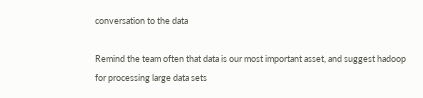conversation to the data

Remind the team often that data is our most important asset, and suggest hadoop for processing large data sets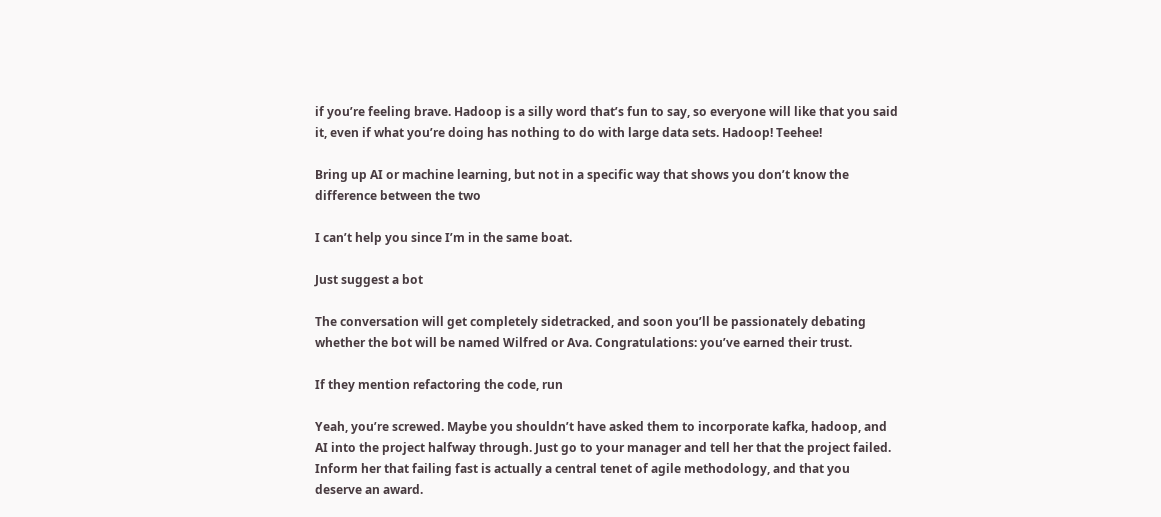if you’re feeling brave. Hadoop is a silly word that’s fun to say, so everyone will like that you said it, even if what you’re doing has nothing to do with large data sets. Hadoop! Teehee!

Bring up AI or machine learning, but not in a specific way that shows you don’t know the difference between the two

I can’t help you since I’m in the same boat.

Just suggest a bot

The conversation will get completely sidetracked, and soon you’ll be passionately debating whether the bot will be named Wilfred or Ava. Congratulations: you’ve earned their trust.

If they mention refactoring the code, run

Yeah, you’re screwed. Maybe you shouldn’t have asked them to incorporate kafka, hadoop, and AI into the project halfway through. Just go to your manager and tell her that the project failed. Inform her that failing fast is actually a central tenet of agile methodology, and that you deserve an award.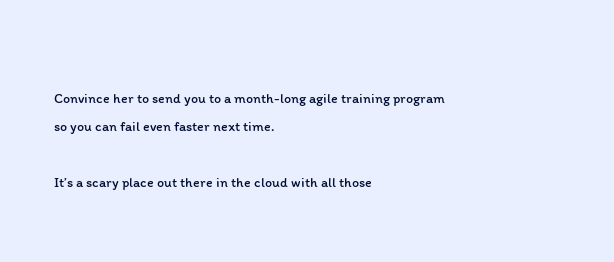Convince her to send you to a month-long agile training program so you can fail even faster next time.

It’s a scary place out there in the cloud with all those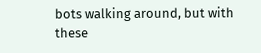bots walking around, but with these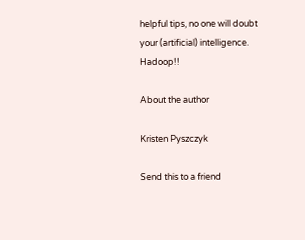helpful tips, no one will doubt your (artificial) intelligence. Hadoop!!

About the author

Kristen Pyszczyk

Send this to a friend